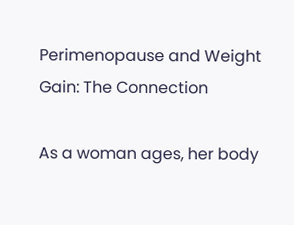Perimenopause and Weight Gain: The Connection

As a woman ages, her body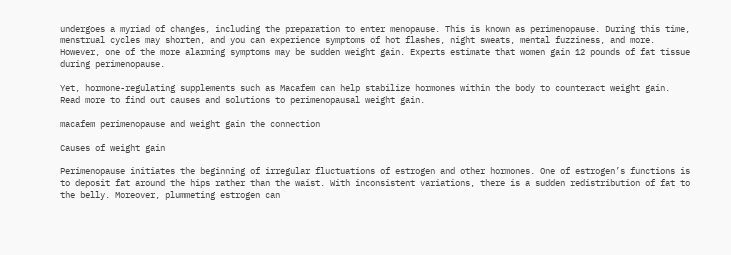undergoes a myriad of changes, including the preparation to enter menopause. This is known as perimenopause. During this time, menstrual cycles may shorten, and you can experience symptoms of hot flashes, night sweats, mental fuzziness, and more. However, one of the more alarming symptoms may be sudden weight gain. Experts estimate that women gain 12 pounds of fat tissue during perimenopause.

Yet, hormone-regulating supplements such as Macafem can help stabilize hormones within the body to counteract weight gain. Read more to find out causes and solutions to perimenopausal weight gain.

macafem perimenopause and weight gain the connection

Causes of weight gain

Perimenopause initiates the beginning of irregular fluctuations of estrogen and other hormones. One of estrogen’s functions is to deposit fat around the hips rather than the waist. With inconsistent variations, there is a sudden redistribution of fat to the belly. Moreover, plummeting estrogen can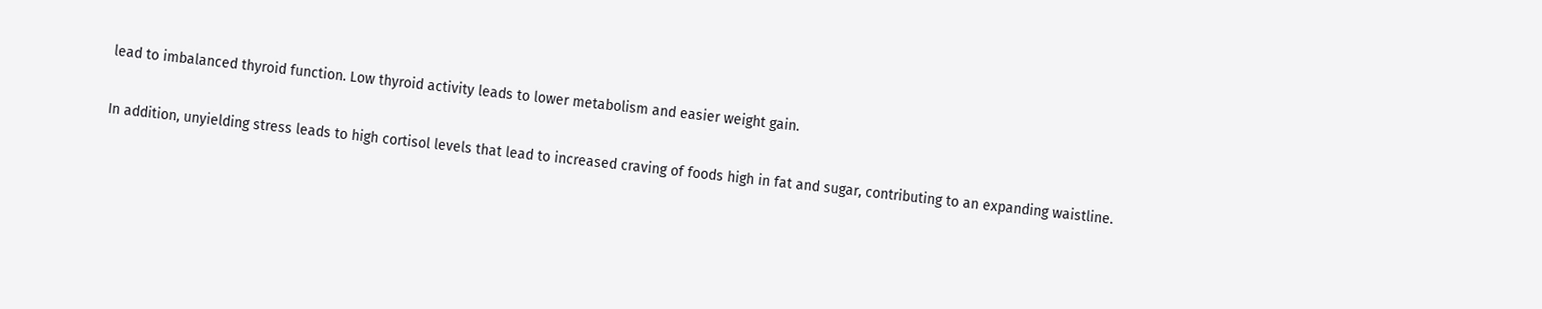lead to imbalanced thyroid function. Low thyroid activity leads to lower metabolism and easier weight gain.

In addition, unyielding stress leads to high cortisol levels that lead to increased craving of foods high in fat and sugar, contributing to an expanding waistline.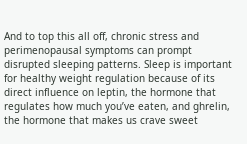And to top this all off, chronic stress and perimenopausal symptoms can prompt disrupted sleeping patterns. Sleep is important for healthy weight regulation because of its direct influence on leptin, the hormone that regulates how much you’ve eaten, and ghrelin, the hormone that makes us crave sweet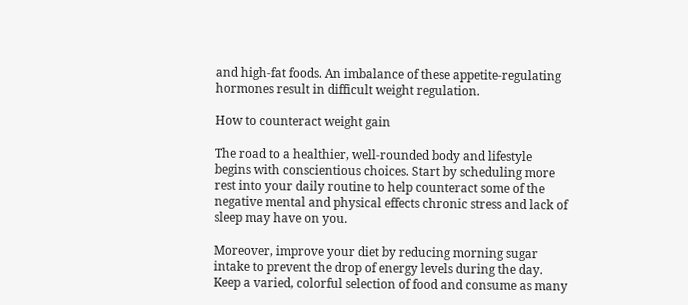and high-fat foods. An imbalance of these appetite-regulating hormones result in difficult weight regulation.

How to counteract weight gain

The road to a healthier, well-rounded body and lifestyle begins with conscientious choices. Start by scheduling more rest into your daily routine to help counteract some of the negative mental and physical effects chronic stress and lack of sleep may have on you.

Moreover, improve your diet by reducing morning sugar intake to prevent the drop of energy levels during the day. Keep a varied, colorful selection of food and consume as many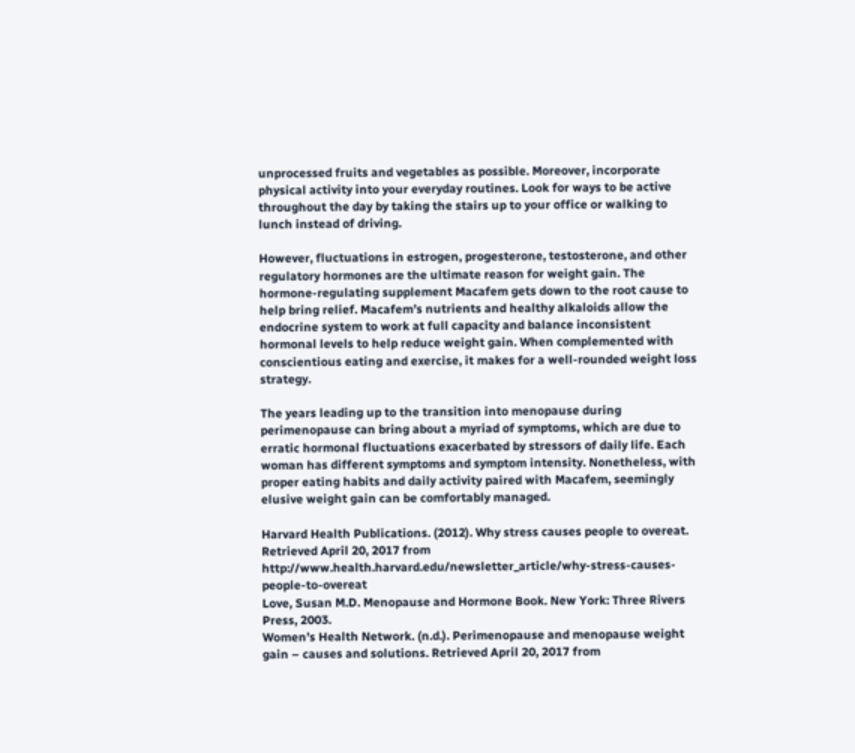unprocessed fruits and vegetables as possible. Moreover, incorporate physical activity into your everyday routines. Look for ways to be active throughout the day by taking the stairs up to your office or walking to lunch instead of driving.

However, fluctuations in estrogen, progesterone, testosterone, and other regulatory hormones are the ultimate reason for weight gain. The hormone-regulating supplement Macafem gets down to the root cause to help bring relief. Macafem’s nutrients and healthy alkaloids allow the endocrine system to work at full capacity and balance inconsistent hormonal levels to help reduce weight gain. When complemented with conscientious eating and exercise, it makes for a well-rounded weight loss strategy.

The years leading up to the transition into menopause during perimenopause can bring about a myriad of symptoms, which are due to erratic hormonal fluctuations exacerbated by stressors of daily life. Each woman has different symptoms and symptom intensity. Nonetheless, with proper eating habits and daily activity paired with Macafem, seemingly elusive weight gain can be comfortably managed.

Harvard Health Publications. (2012). Why stress causes people to overeat. Retrieved April 20, 2017 from http://www.health.harvard.edu/newsletter_article/why-stress-causes-people-to-overeat
Love, Susan M.D. Menopause and Hormone Book. New York: Three Rivers Press, 2003.
Women’s Health Network. (n.d.). Perimenopause and menopause weight gain – causes and solutions. Retrieved April 20, 2017 from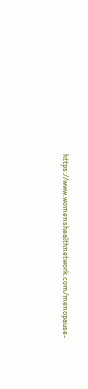https://www.womenshealthnetwork.com/menopause-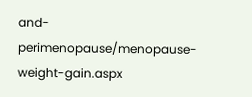and-perimenopause/menopause-weight-gain.aspx